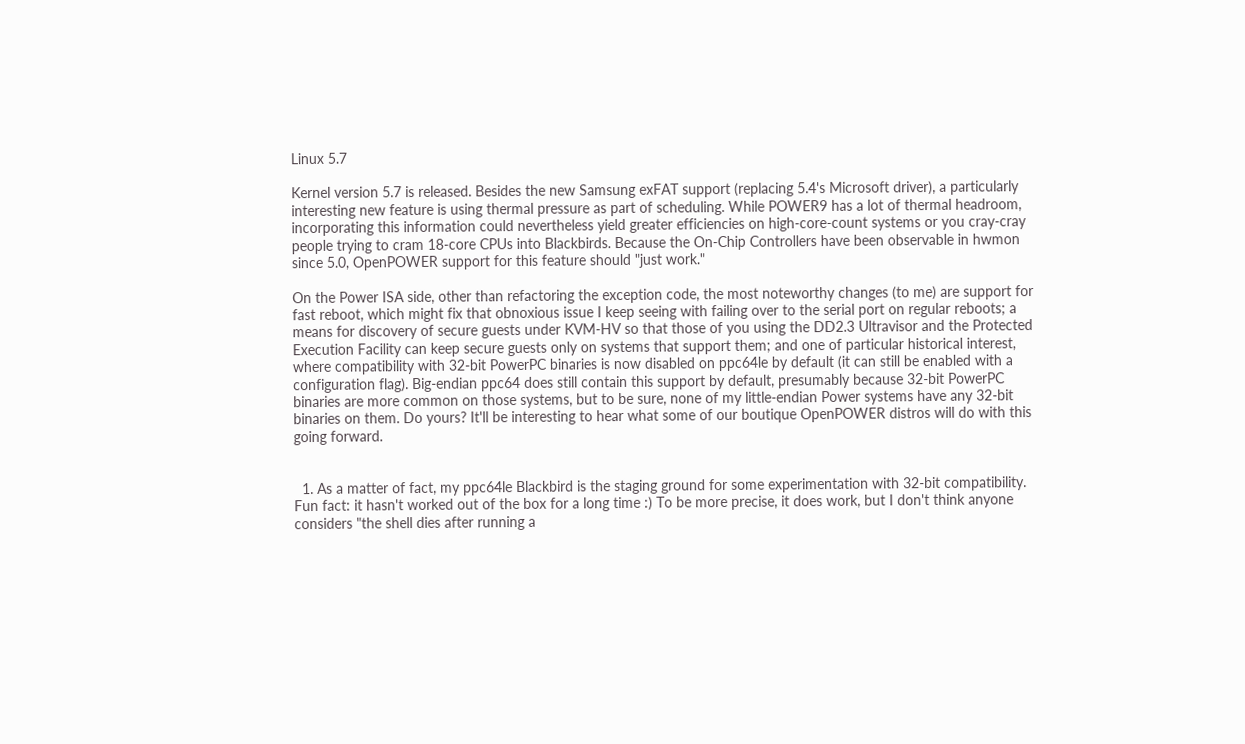Linux 5.7

Kernel version 5.7 is released. Besides the new Samsung exFAT support (replacing 5.4's Microsoft driver), a particularly interesting new feature is using thermal pressure as part of scheduling. While POWER9 has a lot of thermal headroom, incorporating this information could nevertheless yield greater efficiencies on high-core-count systems or you cray-cray people trying to cram 18-core CPUs into Blackbirds. Because the On-Chip Controllers have been observable in hwmon since 5.0, OpenPOWER support for this feature should "just work."

On the Power ISA side, other than refactoring the exception code, the most noteworthy changes (to me) are support for fast reboot, which might fix that obnoxious issue I keep seeing with failing over to the serial port on regular reboots; a means for discovery of secure guests under KVM-HV so that those of you using the DD2.3 Ultravisor and the Protected Execution Facility can keep secure guests only on systems that support them; and one of particular historical interest, where compatibility with 32-bit PowerPC binaries is now disabled on ppc64le by default (it can still be enabled with a configuration flag). Big-endian ppc64 does still contain this support by default, presumably because 32-bit PowerPC binaries are more common on those systems, but to be sure, none of my little-endian Power systems have any 32-bit binaries on them. Do yours? It'll be interesting to hear what some of our boutique OpenPOWER distros will do with this going forward.


  1. As a matter of fact, my ppc64le Blackbird is the staging ground for some experimentation with 32-bit compatibility. Fun fact: it hasn't worked out of the box for a long time :) To be more precise, it does work, but I don't think anyone considers "the shell dies after running a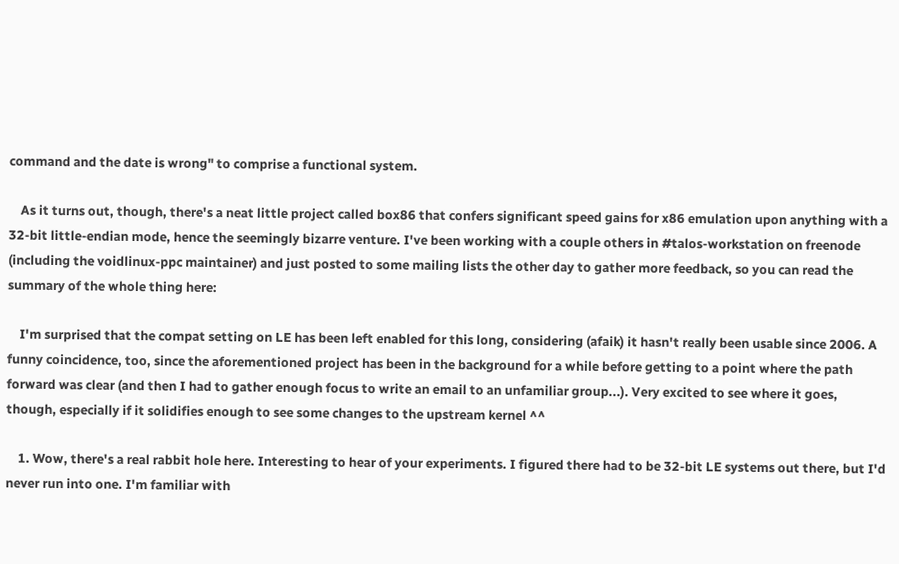command and the date is wrong" to comprise a functional system.

    As it turns out, though, there's a neat little project called box86 that confers significant speed gains for x86 emulation upon anything with a 32-bit little-endian mode, hence the seemingly bizarre venture. I've been working with a couple others in #talos-workstation on freenode (including the voidlinux-ppc maintainer) and just posted to some mailing lists the other day to gather more feedback, so you can read the summary of the whole thing here:

    I'm surprised that the compat setting on LE has been left enabled for this long, considering (afaik) it hasn't really been usable since 2006. A funny coincidence, too, since the aforementioned project has been in the background for a while before getting to a point where the path forward was clear (and then I had to gather enough focus to write an email to an unfamiliar group...). Very excited to see where it goes, though, especially if it solidifies enough to see some changes to the upstream kernel ^^

    1. Wow, there's a real rabbit hole here. Interesting to hear of your experiments. I figured there had to be 32-bit LE systems out there, but I'd never run into one. I'm familiar with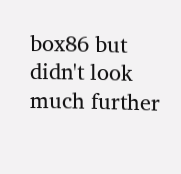box86 but didn't look much further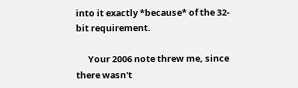into it exactly *because* of the 32-bit requirement.

      Your 2006 note threw me, since there wasn't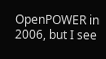OpenPOWER in 2006, but I see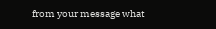from your message what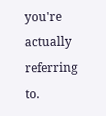you're actually referring to.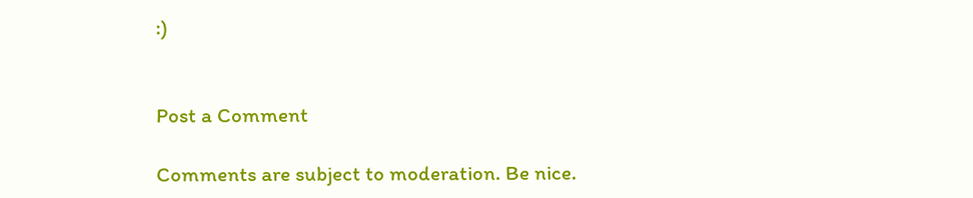:)


Post a Comment

Comments are subject to moderation. Be nice.